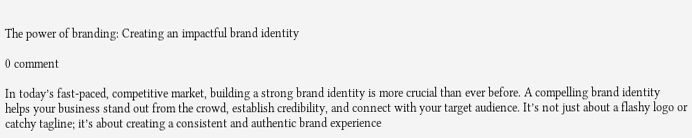The power of branding: Creating an impactful brand identity

0 comment

In today’s fast-paced, competitive market, building a strong brand identity is more crucial than ever before. A compelling brand identity helps your business stand out from the crowd, establish credibility, and connect with your target audience. It’s not just about a flashy logo or catchy tagline; it’s about creating a consistent and authentic brand experience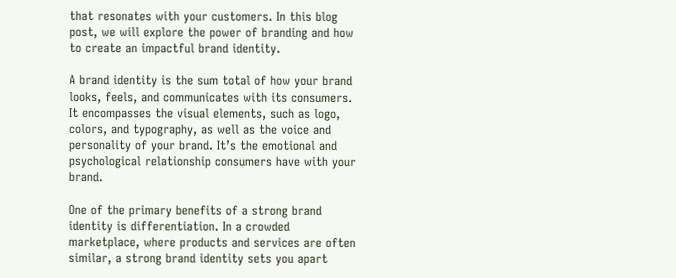that resonates with your customers. In this blog post, we will explore the power of branding and how to create an impactful brand identity.

A brand identity is the sum total of how your brand looks, feels, and communicates with its consumers. It encompasses the visual elements, such as logo, colors, and typography, as well as the voice and personality of your brand. It’s the emotional and psychological relationship consumers have with your brand.

One of the primary benefits of a strong brand identity is differentiation. In a crowded marketplace, where products and services are often similar, a strong brand identity sets you apart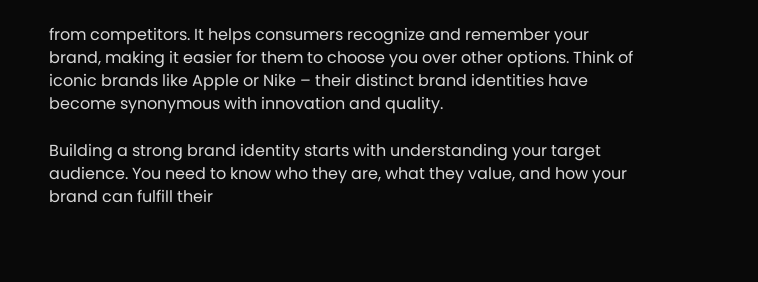from competitors. It helps consumers recognize and remember your brand, making it easier for them to choose you over other options. Think of iconic brands like Apple or Nike – their distinct brand identities have become synonymous with innovation and quality.

Building a strong brand identity starts with understanding your target audience. You need to know who they are, what they value, and how your brand can fulfill their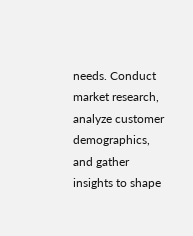needs. Conduct market research, analyze customer demographics, and gather insights to shape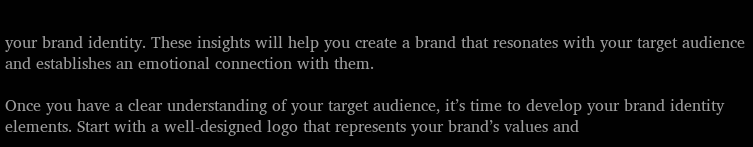your brand identity. These insights will help you create a brand that resonates with your target audience and establishes an emotional connection with them.

Once you have a clear understanding of your target audience, it’s time to develop your brand identity elements. Start with a well-designed logo that represents your brand’s values and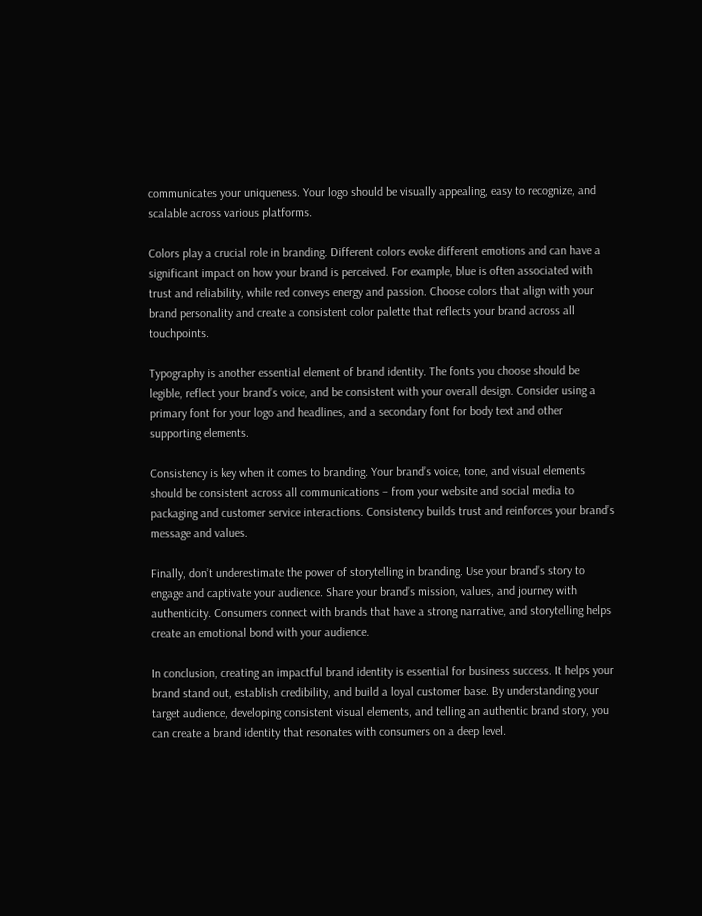communicates your uniqueness. Your logo should be visually appealing, easy to recognize, and scalable across various platforms.

Colors play a crucial role in branding. Different colors evoke different emotions and can have a significant impact on how your brand is perceived. For example, blue is often associated with trust and reliability, while red conveys energy and passion. Choose colors that align with your brand personality and create a consistent color palette that reflects your brand across all touchpoints.

Typography is another essential element of brand identity. The fonts you choose should be legible, reflect your brand’s voice, and be consistent with your overall design. Consider using a primary font for your logo and headlines, and a secondary font for body text and other supporting elements.

Consistency is key when it comes to branding. Your brand’s voice, tone, and visual elements should be consistent across all communications – from your website and social media to packaging and customer service interactions. Consistency builds trust and reinforces your brand’s message and values.

Finally, don’t underestimate the power of storytelling in branding. Use your brand’s story to engage and captivate your audience. Share your brand’s mission, values, and journey with authenticity. Consumers connect with brands that have a strong narrative, and storytelling helps create an emotional bond with your audience.

In conclusion, creating an impactful brand identity is essential for business success. It helps your brand stand out, establish credibility, and build a loyal customer base. By understanding your target audience, developing consistent visual elements, and telling an authentic brand story, you can create a brand identity that resonates with consumers on a deep level.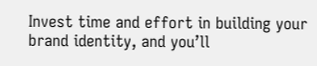Invest time and effort in building your brand identity, and you’ll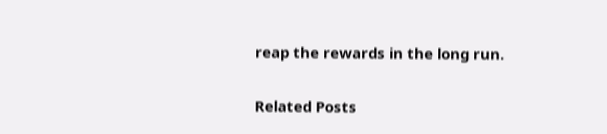reap the rewards in the long run.

Related Posts